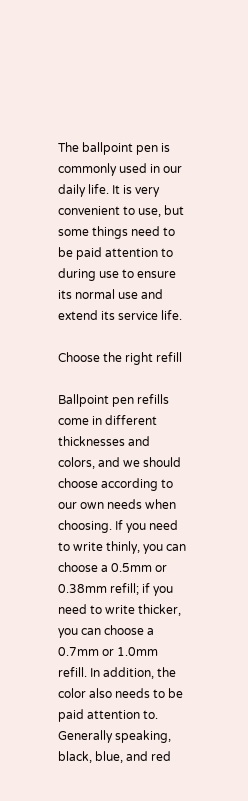The ballpoint pen is commonly used in our daily life. It is very convenient to use, but some things need to be paid attention to during use to ensure its normal use and extend its service life.

Choose the right refill

Ballpoint pen refills come in different thicknesses and colors, and we should choose according to our own needs when choosing. If you need to write thinly, you can choose a 0.5mm or 0.38mm refill; if you need to write thicker, you can choose a 0.7mm or 1.0mm refill. In addition, the color also needs to be paid attention to. Generally speaking, black, blue, and red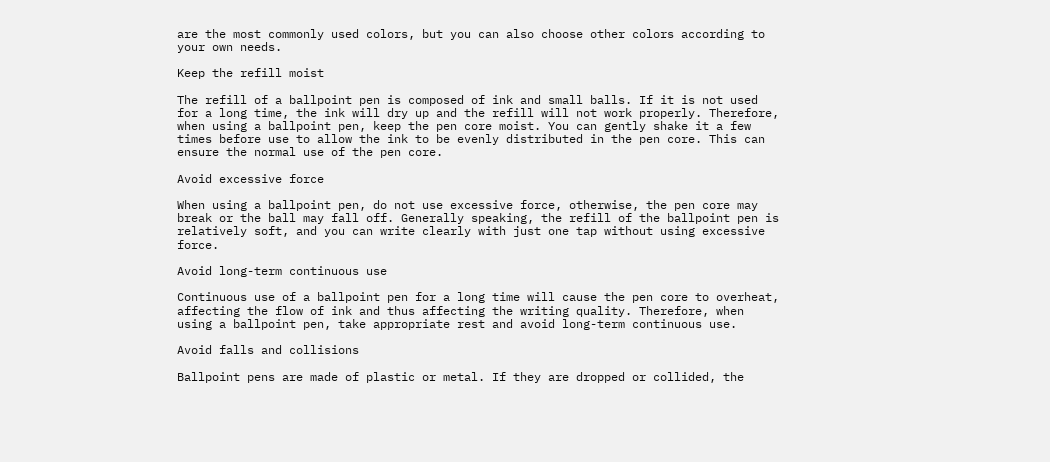are the most commonly used colors, but you can also choose other colors according to your own needs.

Keep the refill moist

The refill of a ballpoint pen is composed of ink and small balls. If it is not used for a long time, the ink will dry up and the refill will not work properly. Therefore, when using a ballpoint pen, keep the pen core moist. You can gently shake it a few times before use to allow the ink to be evenly distributed in the pen core. This can ensure the normal use of the pen core.

Avoid excessive force

When using a ballpoint pen, do not use excessive force, otherwise, the pen core may break or the ball may fall off. Generally speaking, the refill of the ballpoint pen is relatively soft, and you can write clearly with just one tap without using excessive force.

Avoid long-term continuous use

Continuous use of a ballpoint pen for a long time will cause the pen core to overheat, affecting the flow of ink and thus affecting the writing quality. Therefore, when using a ballpoint pen, take appropriate rest and avoid long-term continuous use.

Avoid falls and collisions

Ballpoint pens are made of plastic or metal. If they are dropped or collided, the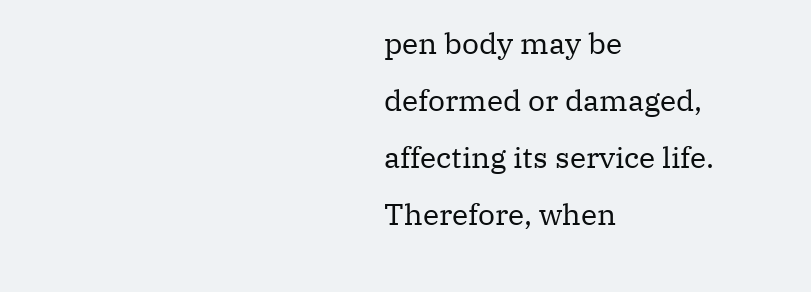pen body may be deformed or damaged, affecting its service life. Therefore, when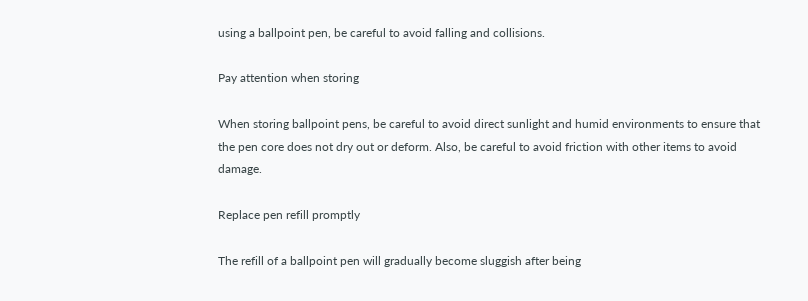using a ballpoint pen, be careful to avoid falling and collisions.

Pay attention when storing

When storing ballpoint pens, be careful to avoid direct sunlight and humid environments to ensure that the pen core does not dry out or deform. Also, be careful to avoid friction with other items to avoid damage.

Replace pen refill promptly

The refill of a ballpoint pen will gradually become sluggish after being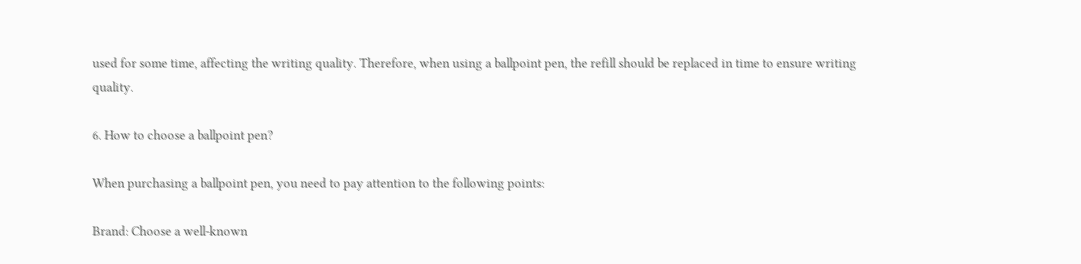used for some time, affecting the writing quality. Therefore, when using a ballpoint pen, the refill should be replaced in time to ensure writing quality.

6. How to choose a ballpoint pen?

When purchasing a ballpoint pen, you need to pay attention to the following points:

Brand: Choose a well-known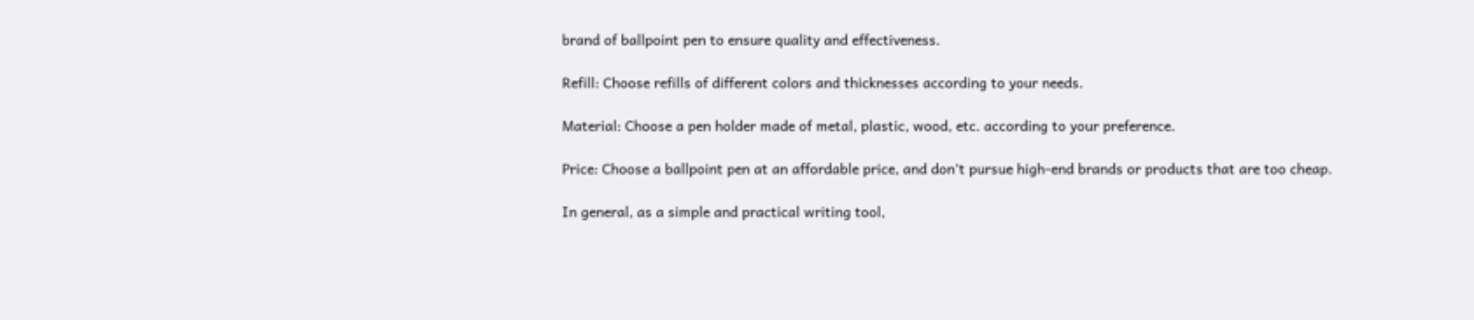brand of ballpoint pen to ensure quality and effectiveness.

Refill: Choose refills of different colors and thicknesses according to your needs.

Material: Choose a pen holder made of metal, plastic, wood, etc. according to your preference.

Price: Choose a ballpoint pen at an affordable price, and don’t pursue high-end brands or products that are too cheap.

In general, as a simple and practical writing tool,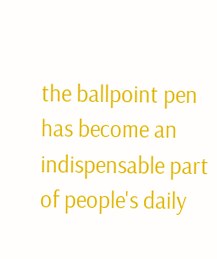the ballpoint pen has become an indispensable part of people's daily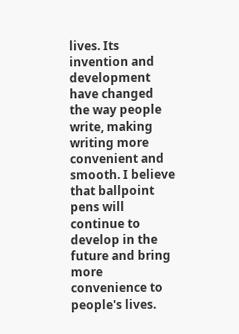lives. Its invention and development have changed the way people write, making writing more convenient and smooth. I believe that ballpoint pens will continue to develop in the future and bring more convenience to people's lives.